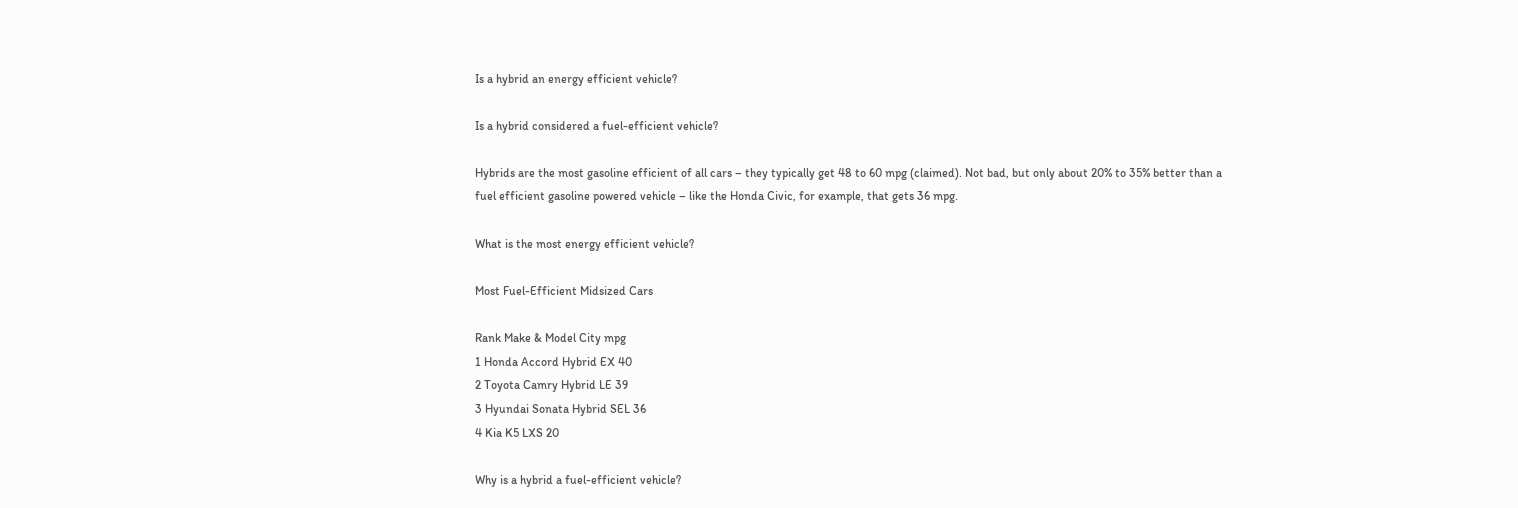Is a hybrid an energy efficient vehicle?

Is a hybrid considered a fuel-efficient vehicle?

Hybrids are the most gasoline efficient of all cars – they typically get 48 to 60 mpg (claimed). Not bad, but only about 20% to 35% better than a fuel efficient gasoline powered vehicle – like the Honda Civic, for example, that gets 36 mpg.

What is the most energy efficient vehicle?

Most Fuel-Efficient Midsized Cars

Rank Make & Model City mpg
1 Honda Accord Hybrid EX 40
2 Toyota Camry Hybrid LE 39
3 Hyundai Sonata Hybrid SEL 36
4 Kia K5 LXS 20

Why is a hybrid a fuel-efficient vehicle?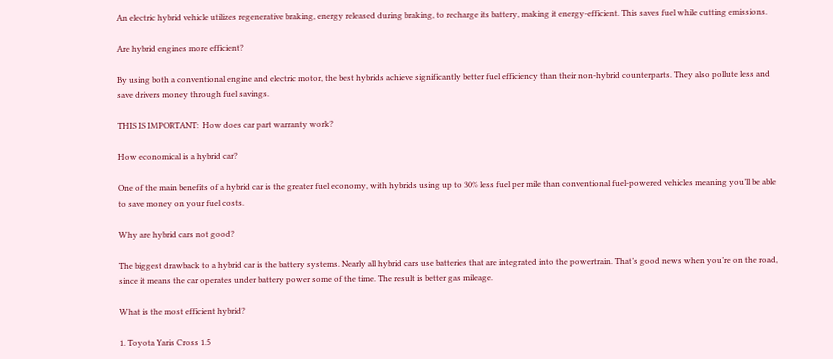An electric hybrid vehicle utilizes regenerative braking, energy released during braking, to recharge its battery, making it energy-efficient. This saves fuel while cutting emissions.

Are hybrid engines more efficient?

By using both a conventional engine and electric motor, the best hybrids achieve significantly better fuel efficiency than their non-hybrid counterparts. They also pollute less and save drivers money through fuel savings.

THIS IS IMPORTANT:  How does car part warranty work?

How economical is a hybrid car?

One of the main benefits of a hybrid car is the greater fuel economy, with hybrids using up to 30% less fuel per mile than conventional fuel-powered vehicles meaning you’ll be able to save money on your fuel costs.

Why are hybrid cars not good?

The biggest drawback to a hybrid car is the battery systems. Nearly all hybrid cars use batteries that are integrated into the powertrain. That’s good news when you’re on the road, since it means the car operates under battery power some of the time. The result is better gas mileage.

What is the most efficient hybrid?

1. Toyota Yaris Cross 1.5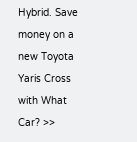Hybrid. Save money on a new Toyota Yaris Cross with What Car? >>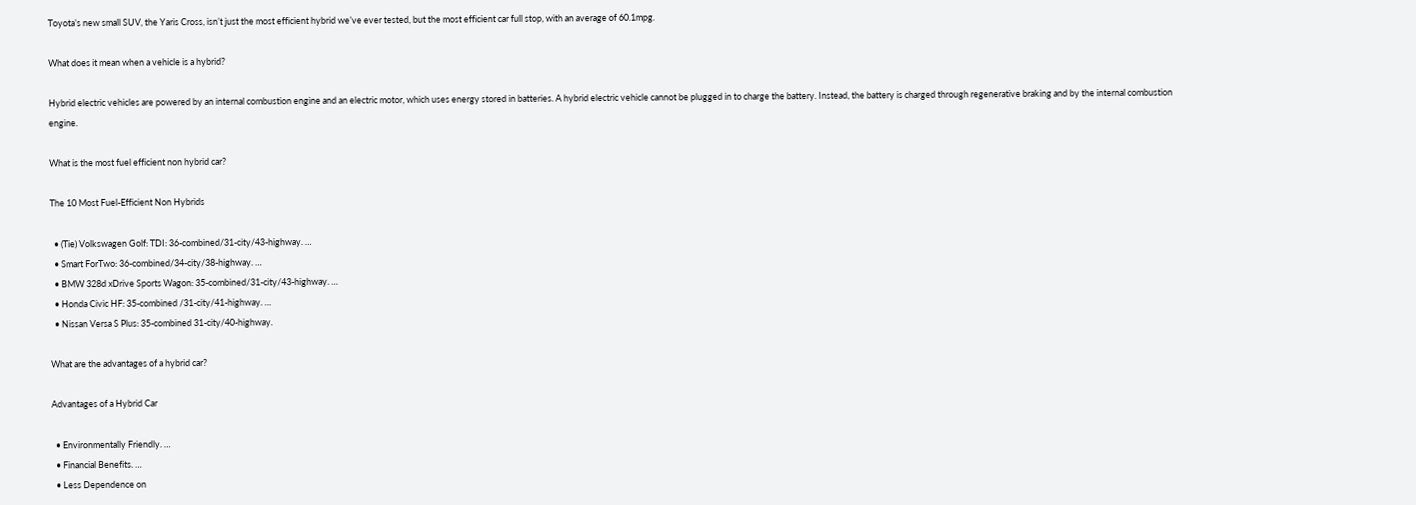Toyota’s new small SUV, the Yaris Cross, isn’t just the most efficient hybrid we’ve ever tested, but the most efficient car full stop, with an average of 60.1mpg.

What does it mean when a vehicle is a hybrid?

Hybrid electric vehicles are powered by an internal combustion engine and an electric motor, which uses energy stored in batteries. A hybrid electric vehicle cannot be plugged in to charge the battery. Instead, the battery is charged through regenerative braking and by the internal combustion engine.

What is the most fuel efficient non hybrid car?

The 10 Most Fuel-Efficient Non Hybrids

  • (Tie) Volkswagen Golf: TDI: 36-combined/31-city/43-highway. …
  • Smart ForTwo: 36-combined/34-city/38-highway. …
  • BMW 328d xDrive Sports Wagon: 35-combined/31-city/43-highway. …
  • Honda Civic HF: 35-combined /31-city/41-highway. …
  • Nissan Versa S Plus: 35-combined 31-city/40-highway.

What are the advantages of a hybrid car?

Advantages of a Hybrid Car

  • Environmentally Friendly. …
  • Financial Benefits. …
  • Less Dependence on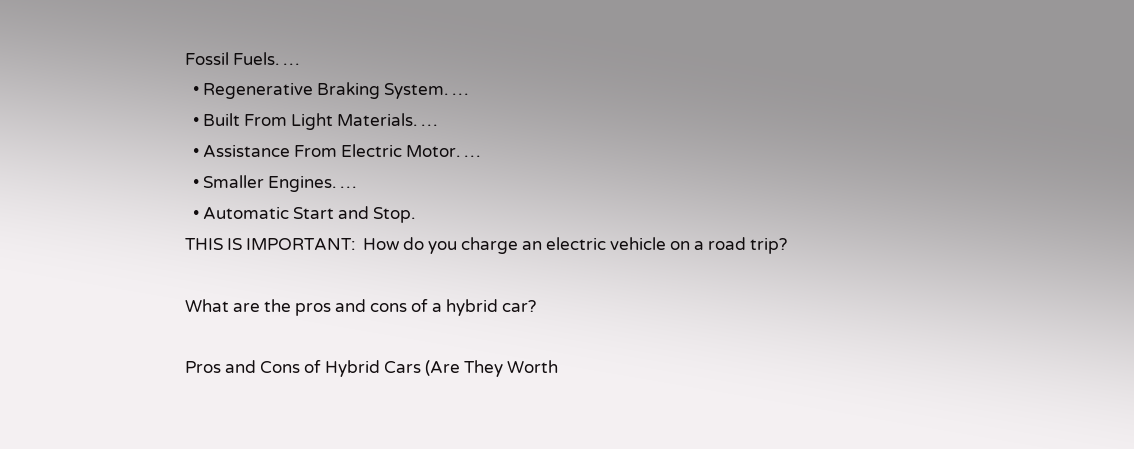Fossil Fuels. …
  • Regenerative Braking System. …
  • Built From Light Materials. …
  • Assistance From Electric Motor. …
  • Smaller Engines. …
  • Automatic Start and Stop.
THIS IS IMPORTANT:  How do you charge an electric vehicle on a road trip?

What are the pros and cons of a hybrid car?

Pros and Cons of Hybrid Cars (Are They Worth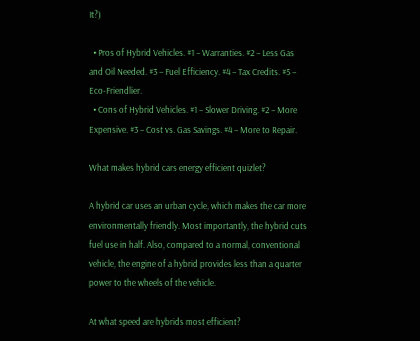It?)

  • Pros of Hybrid Vehicles. #1 – Warranties. #2 – Less Gas and Oil Needed. #3 – Fuel Efficiency. #4 – Tax Credits. #5 – Eco-Friendlier.
  • Cons of Hybrid Vehicles. #1 – Slower Driving. #2 – More Expensive. #3 – Cost vs. Gas Savings. #4 – More to Repair.

What makes hybrid cars energy efficient quizlet?

A hybrid car uses an urban cycle, which makes the car more environmentally friendly. Most importantly, the hybrid cuts fuel use in half. Also, compared to a normal, conventional vehicle, the engine of a hybrid provides less than a quarter power to the wheels of the vehicle.

At what speed are hybrids most efficient?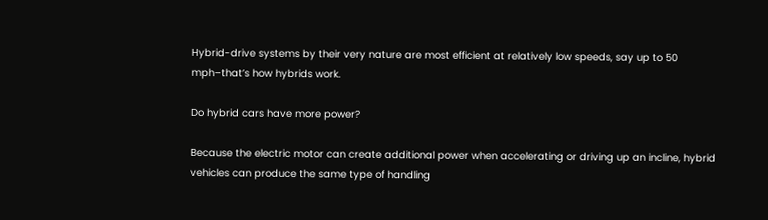Hybrid-drive systems by their very nature are most efficient at relatively low speeds, say up to 50 mph–that’s how hybrids work.

Do hybrid cars have more power?

Because the electric motor can create additional power when accelerating or driving up an incline, hybrid vehicles can produce the same type of handling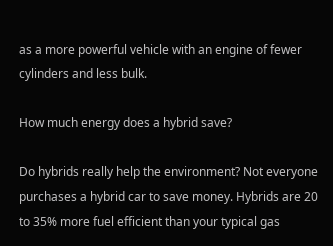as a more powerful vehicle with an engine of fewer cylinders and less bulk.

How much energy does a hybrid save?

Do hybrids really help the environment? Not everyone purchases a hybrid car to save money. Hybrids are 20 to 35% more fuel efficient than your typical gas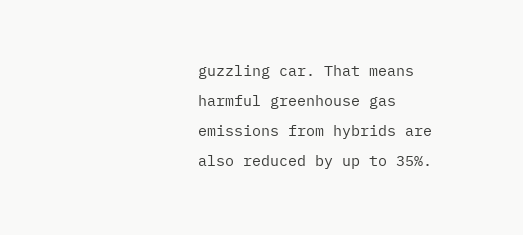guzzling car. That means harmful greenhouse gas emissions from hybrids are also reduced by up to 35%.